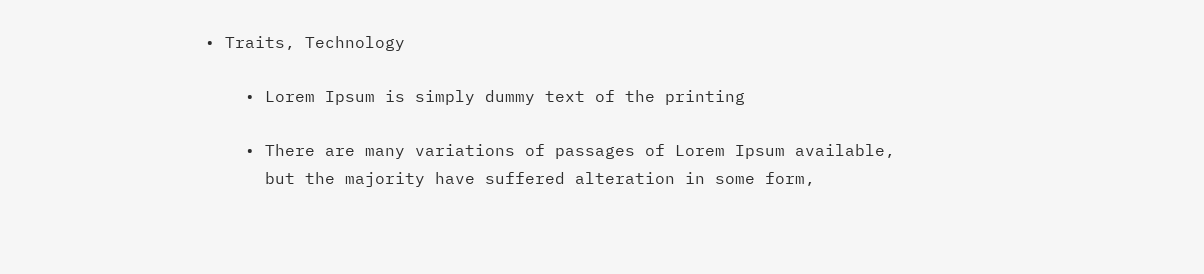• Traits, Technology

    • Lorem Ipsum is simply dummy text of the printing

    • There are many variations of passages of Lorem Ipsum available,
      but the majority have suffered alteration in some form,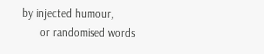by injected humour,
      or randomised words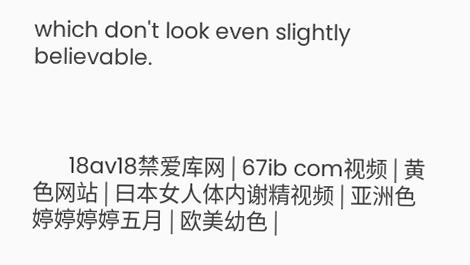which don't look even slightly believable.



      18av18禁爱库网 | 67ib com视频 | 黄色网站 | 曰本女人体内谢精视频 | 亚洲色婷婷婷婷五月 | 欧美幼色 |